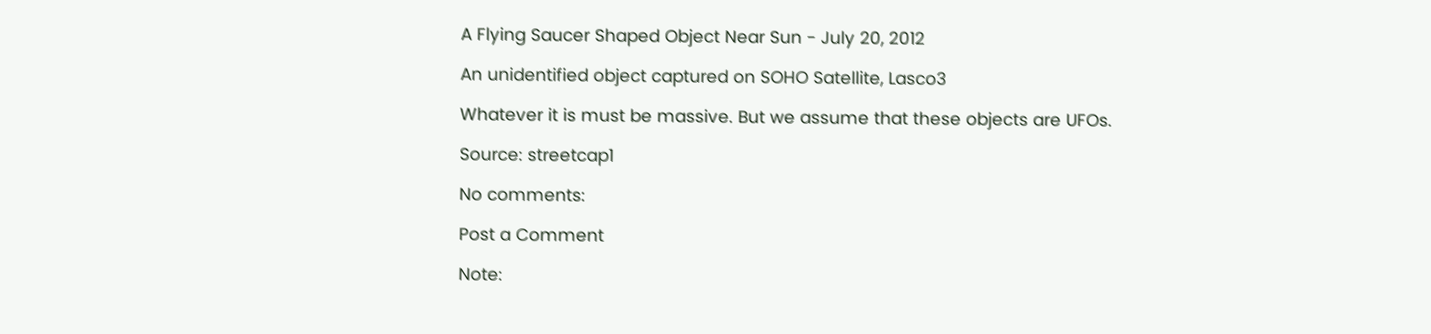A Flying Saucer Shaped Object Near Sun - July 20, 2012

An unidentified object captured on SOHO Satellite, Lasco3

Whatever it is must be massive. But we assume that these objects are UFOs.

Source: streetcap1

No comments:

Post a Comment

Note: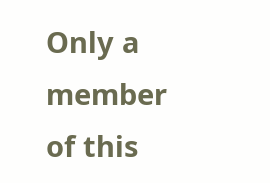Only a member of this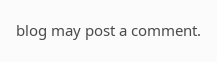blog may post a comment.